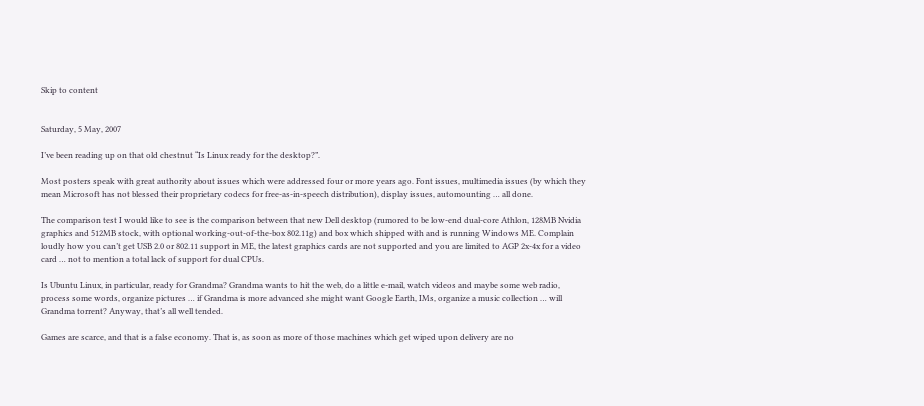Skip to content


Saturday, 5 May, 2007

I’ve been reading up on that old chestnut “Is Linux ready for the desktop?”.

Most posters speak with great authority about issues which were addressed four or more years ago. Font issues, multimedia issues (by which they mean Microsoft has not blessed their proprietary codecs for free-as-in-speech distribution), display issues, automounting … all done.

The comparison test I would like to see is the comparison between that new Dell desktop (rumored to be low-end dual-core Athlon, 128MB Nvidia graphics and 512MB stock, with optional working-out-of-the-box 802.11g) and box which shipped with and is running Windows ME. Complain loudly how you can’t get USB 2.0 or 802.11 support in ME, the latest graphics cards are not supported and you are limited to AGP 2x-4x for a video card … not to mention a total lack of support for dual CPUs.

Is Ubuntu Linux, in particular, ready for Grandma? Grandma wants to hit the web, do a little e-mail, watch videos and maybe some web radio, process some words, organize pictures … if Grandma is more advanced she might want Google Earth, IMs, organize a music collection … will Grandma torrent? Anyway, that’s all well tended.

Games are scarce, and that is a false economy. That is, as soon as more of those machines which get wiped upon delivery are no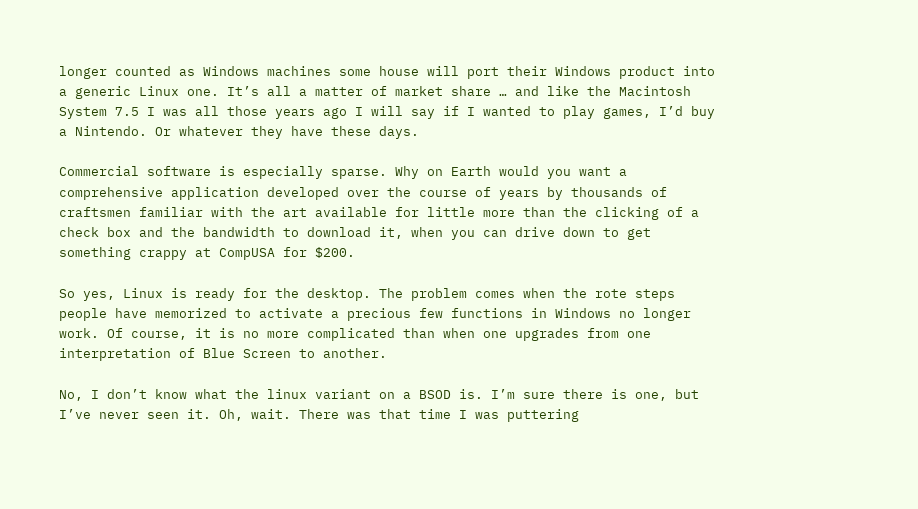longer counted as Windows machines some house will port their Windows product into a generic Linux one. It’s all a matter of market share … and like the Macintosh System 7.5 I was all those years ago I will say if I wanted to play games, I’d buy a Nintendo. Or whatever they have these days.

Commercial software is especially sparse. Why on Earth would you want a comprehensive application developed over the course of years by thousands of craftsmen familiar with the art available for little more than the clicking of a check box and the bandwidth to download it, when you can drive down to get something crappy at CompUSA for $200.

So yes, Linux is ready for the desktop. The problem comes when the rote steps people have memorized to activate a precious few functions in Windows no longer work. Of course, it is no more complicated than when one upgrades from one interpretation of Blue Screen to another.

No, I don’t know what the linux variant on a BSOD is. I’m sure there is one, but I’ve never seen it. Oh, wait. There was that time I was puttering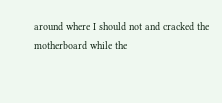around where I should not and cracked the motherboard while the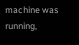machine was running,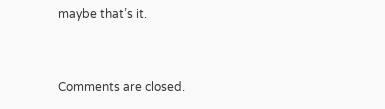maybe that’s it.


Comments are closed.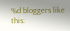%d bloggers like this: